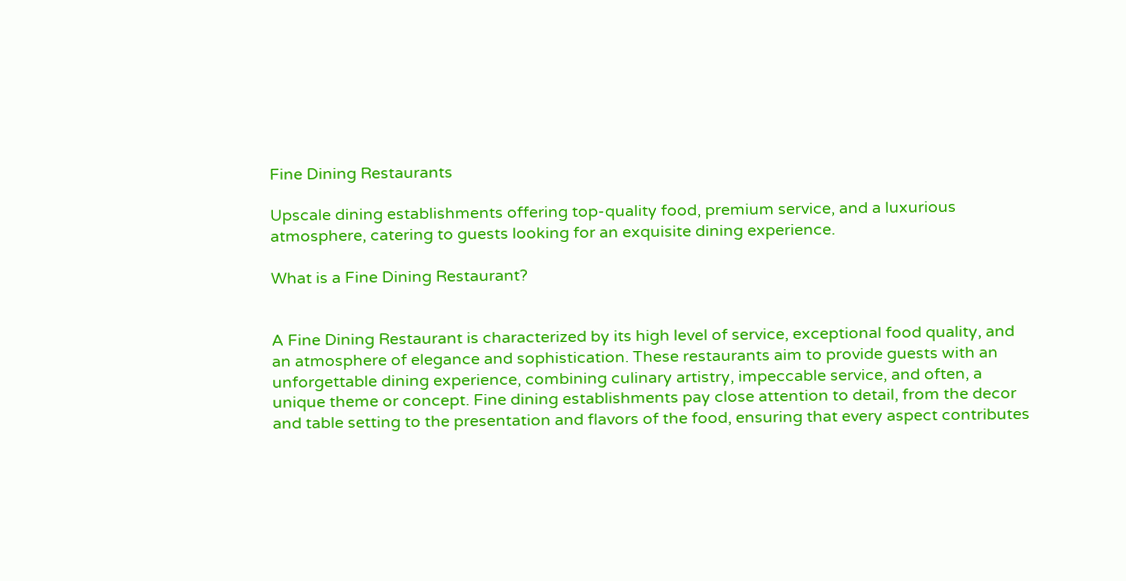Fine Dining Restaurants

Upscale dining establishments offering top-quality food, premium service, and a luxurious atmosphere, catering to guests looking for an exquisite dining experience.

What is a Fine Dining Restaurant?


A Fine Dining Restaurant is characterized by its high level of service, exceptional food quality, and an atmosphere of elegance and sophistication. These restaurants aim to provide guests with an unforgettable dining experience, combining culinary artistry, impeccable service, and often, a unique theme or concept. Fine dining establishments pay close attention to detail, from the decor and table setting to the presentation and flavors of the food, ensuring that every aspect contributes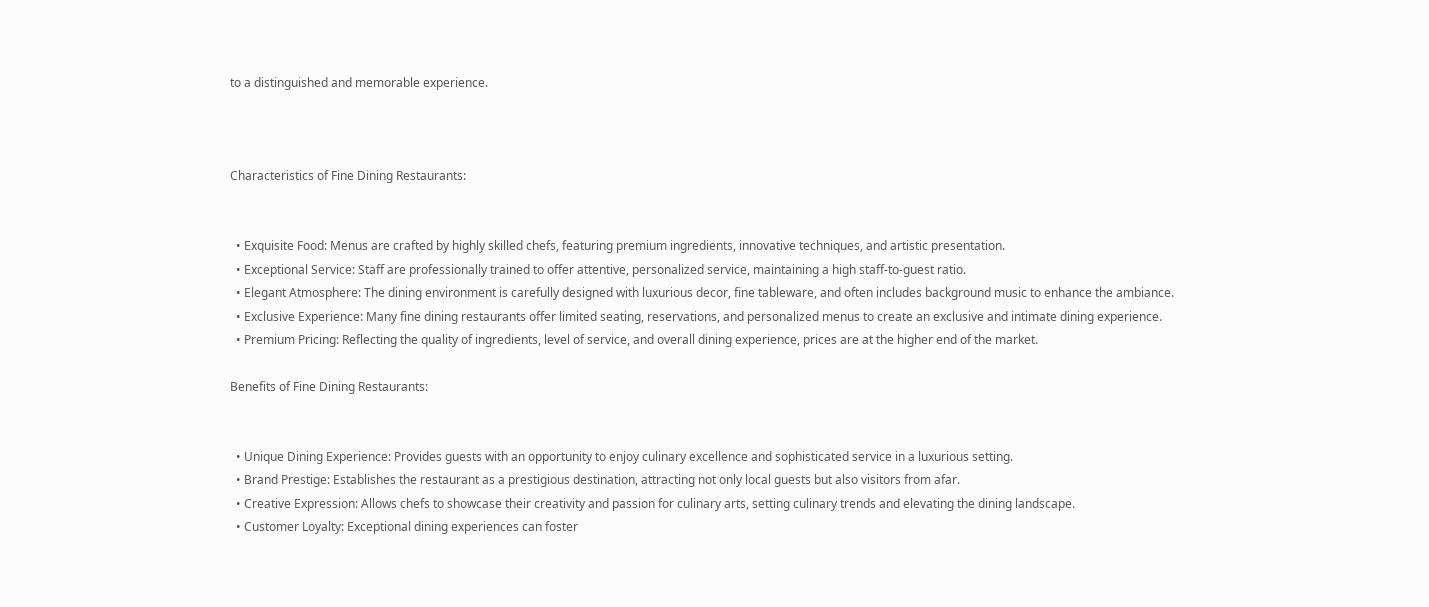to a distinguished and memorable experience.



Characteristics of Fine Dining Restaurants:


  • Exquisite Food: Menus are crafted by highly skilled chefs, featuring premium ingredients, innovative techniques, and artistic presentation.
  • Exceptional Service: Staff are professionally trained to offer attentive, personalized service, maintaining a high staff-to-guest ratio.
  • Elegant Atmosphere: The dining environment is carefully designed with luxurious decor, fine tableware, and often includes background music to enhance the ambiance.
  • Exclusive Experience: Many fine dining restaurants offer limited seating, reservations, and personalized menus to create an exclusive and intimate dining experience.
  • Premium Pricing: Reflecting the quality of ingredients, level of service, and overall dining experience, prices are at the higher end of the market.

Benefits of Fine Dining Restaurants:


  • Unique Dining Experience: Provides guests with an opportunity to enjoy culinary excellence and sophisticated service in a luxurious setting.
  • Brand Prestige: Establishes the restaurant as a prestigious destination, attracting not only local guests but also visitors from afar.
  • Creative Expression: Allows chefs to showcase their creativity and passion for culinary arts, setting culinary trends and elevating the dining landscape.
  • Customer Loyalty: Exceptional dining experiences can foster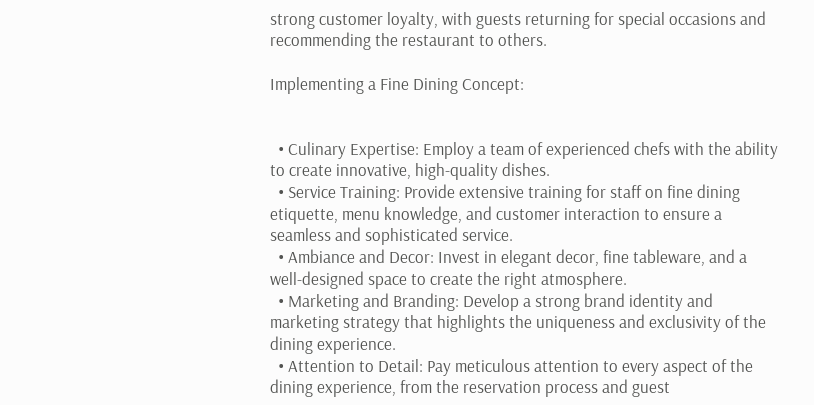strong customer loyalty, with guests returning for special occasions and recommending the restaurant to others.

Implementing a Fine Dining Concept:


  • Culinary Expertise: Employ a team of experienced chefs with the ability to create innovative, high-quality dishes.
  • Service Training: Provide extensive training for staff on fine dining etiquette, menu knowledge, and customer interaction to ensure a seamless and sophisticated service.
  • Ambiance and Decor: Invest in elegant decor, fine tableware, and a well-designed space to create the right atmosphere.
  • Marketing and Branding: Develop a strong brand identity and marketing strategy that highlights the uniqueness and exclusivity of the dining experience.
  • Attention to Detail: Pay meticulous attention to every aspect of the dining experience, from the reservation process and guest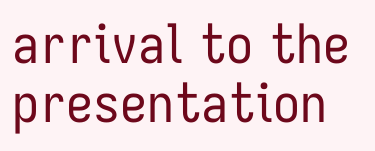arrival to the presentation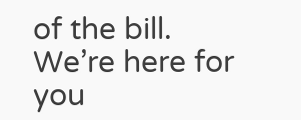of the bill.
We’re here for you